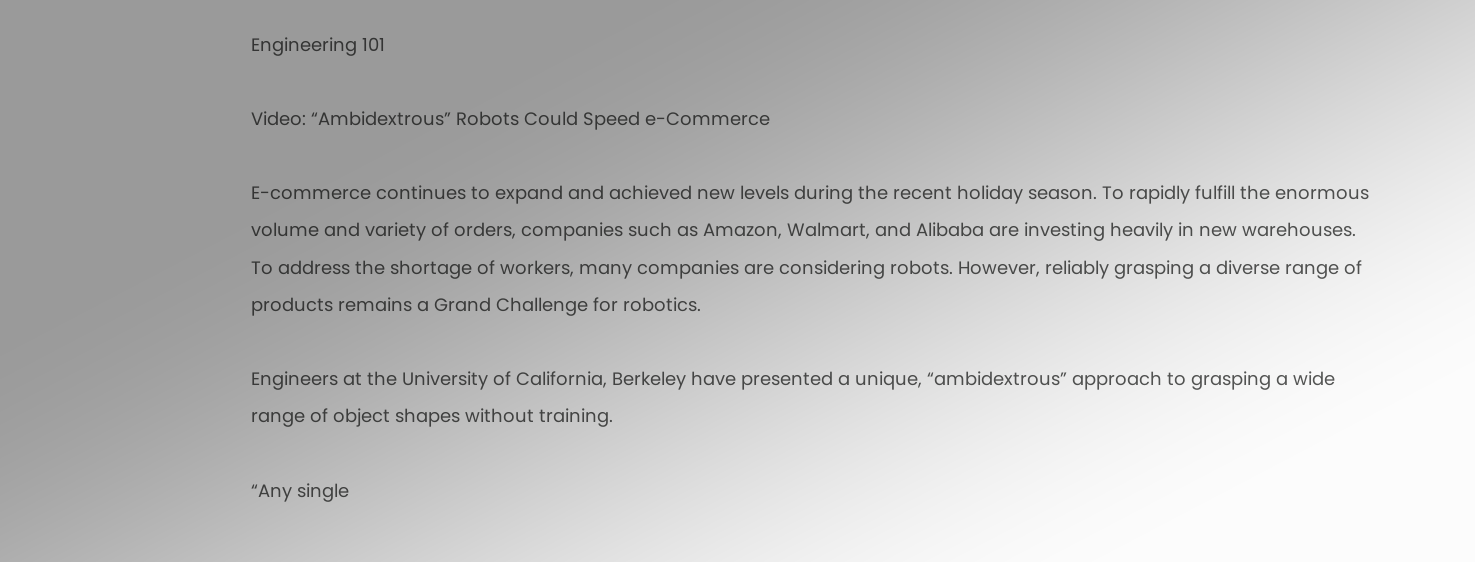Engineering 101

Video: “Ambidextrous” Robots Could Speed e-Commerce

E-commerce continues to expand and achieved new levels during the recent holiday season. To rapidly fulfill the enormous volume and variety of orders, companies such as Amazon, Walmart, and Alibaba are investing heavily in new warehouses. To address the shortage of workers, many companies are considering robots. However, reliably grasping a diverse range of products remains a Grand Challenge for robotics.

Engineers at the University of California, Berkeley have presented a unique, “ambidextrous” approach to grasping a wide range of object shapes without training.

“Any single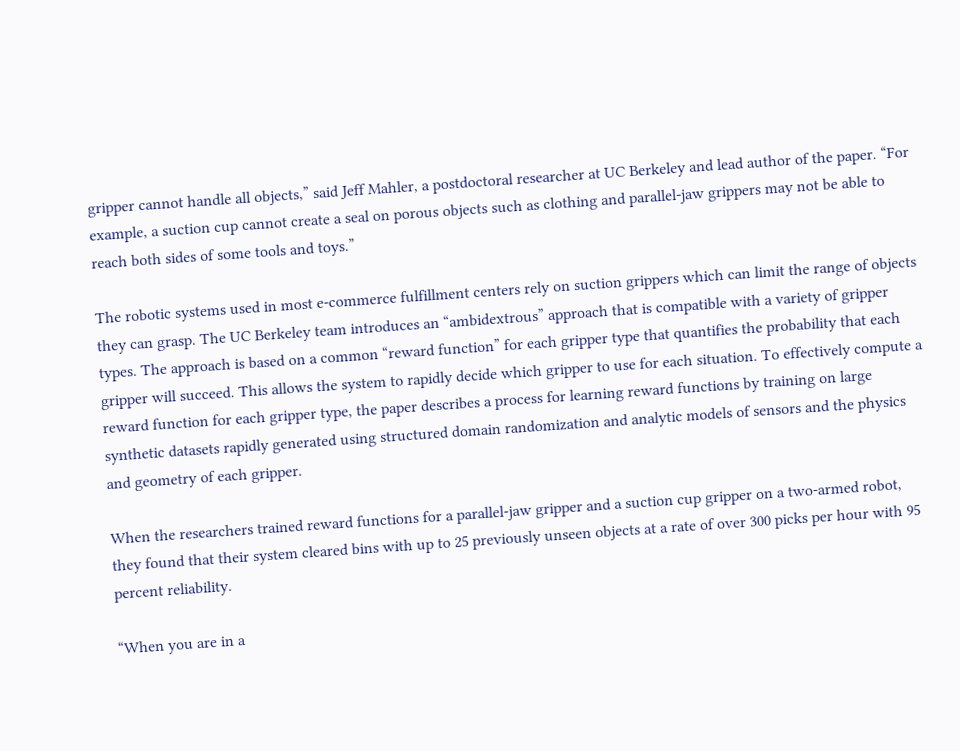gripper cannot handle all objects,” said Jeff Mahler, a postdoctoral researcher at UC Berkeley and lead author of the paper. “For example, a suction cup cannot create a seal on porous objects such as clothing and parallel-jaw grippers may not be able to reach both sides of some tools and toys.”

The robotic systems used in most e-commerce fulfillment centers rely on suction grippers which can limit the range of objects they can grasp. The UC Berkeley team introduces an “ambidextrous” approach that is compatible with a variety of gripper types. The approach is based on a common “reward function” for each gripper type that quantifies the probability that each gripper will succeed. This allows the system to rapidly decide which gripper to use for each situation. To effectively compute a reward function for each gripper type, the paper describes a process for learning reward functions by training on large synthetic datasets rapidly generated using structured domain randomization and analytic models of sensors and the physics and geometry of each gripper.

When the researchers trained reward functions for a parallel-jaw gripper and a suction cup gripper on a two-armed robot, they found that their system cleared bins with up to 25 previously unseen objects at a rate of over 300 picks per hour with 95 percent reliability.

“When you are in a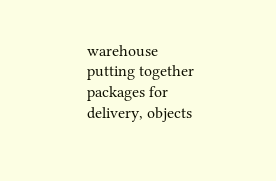warehouse putting together packages for delivery, objects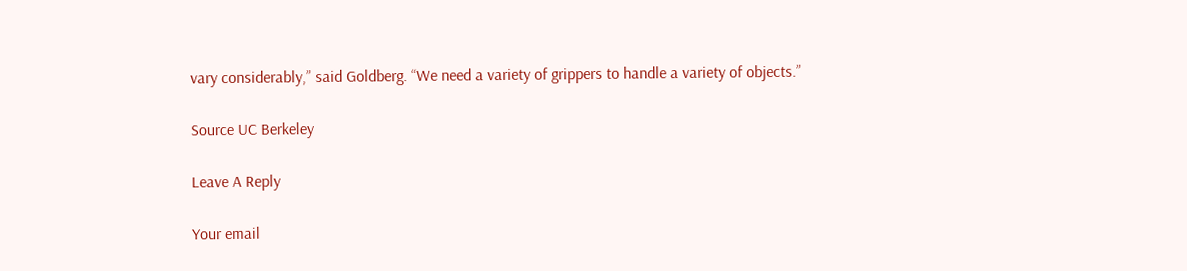vary considerably,” said Goldberg. “We need a variety of grippers to handle a variety of objects.”

Source UC Berkeley

Leave A Reply

Your email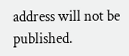address will not be published.